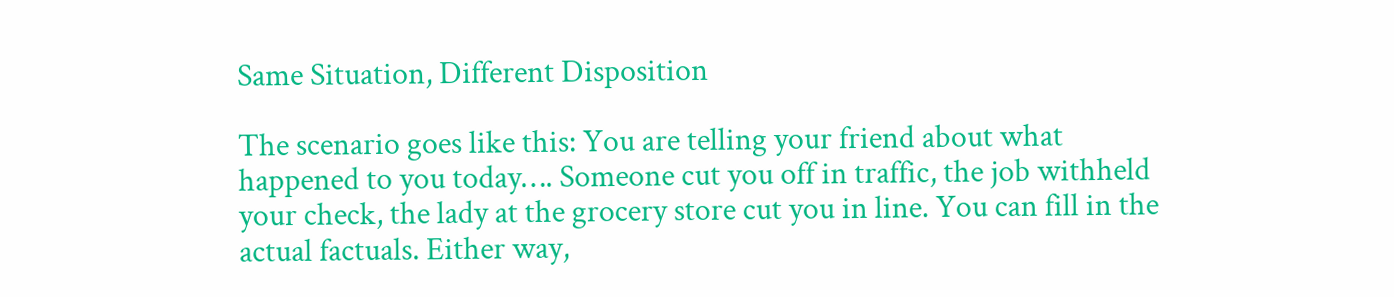Same Situation, Different Disposition

The scenario goes like this: You are telling your friend about what happened to you today…. Someone cut you off in traffic, the job withheld your check, the lady at the grocery store cut you in line. You can fill in the actual factuals. Either way,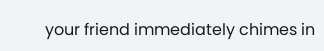your friend immediately chimes in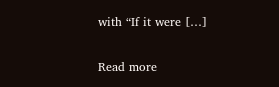with “If it were […]

Read more